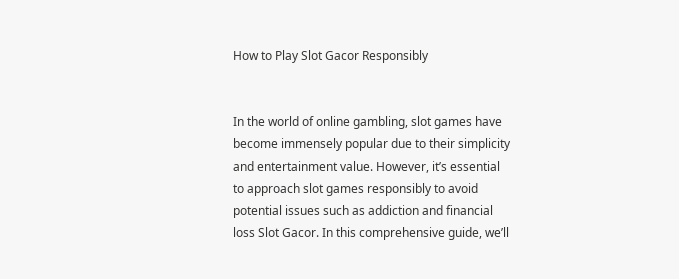How to Play Slot Gacor Responsibly


In the world of online gambling, slot games have become immensely popular due to their simplicity and entertainment value. However, it’s essential to approach slot games responsibly to avoid potential issues such as addiction and financial loss Slot Gacor. In this comprehensive guide, we’ll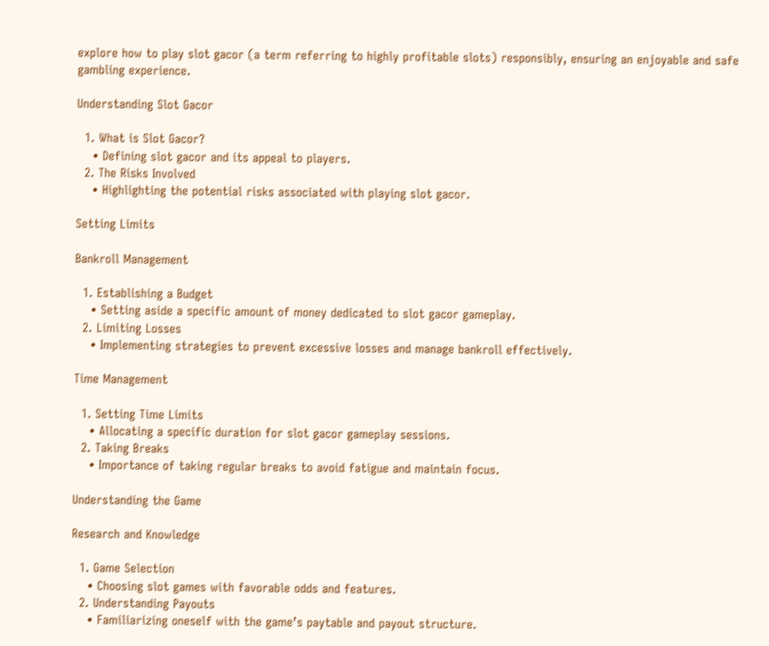explore how to play slot gacor (a term referring to highly profitable slots) responsibly, ensuring an enjoyable and safe gambling experience.

Understanding Slot Gacor

  1. What is Slot Gacor?
    • Defining slot gacor and its appeal to players.
  2. The Risks Involved
    • Highlighting the potential risks associated with playing slot gacor.

Setting Limits

Bankroll Management

  1. Establishing a Budget
    • Setting aside a specific amount of money dedicated to slot gacor gameplay.
  2. Limiting Losses
    • Implementing strategies to prevent excessive losses and manage bankroll effectively.

Time Management

  1. Setting Time Limits
    • Allocating a specific duration for slot gacor gameplay sessions.
  2. Taking Breaks
    • Importance of taking regular breaks to avoid fatigue and maintain focus.

Understanding the Game

Research and Knowledge

  1. Game Selection
    • Choosing slot games with favorable odds and features.
  2. Understanding Payouts
    • Familiarizing oneself with the game’s paytable and payout structure.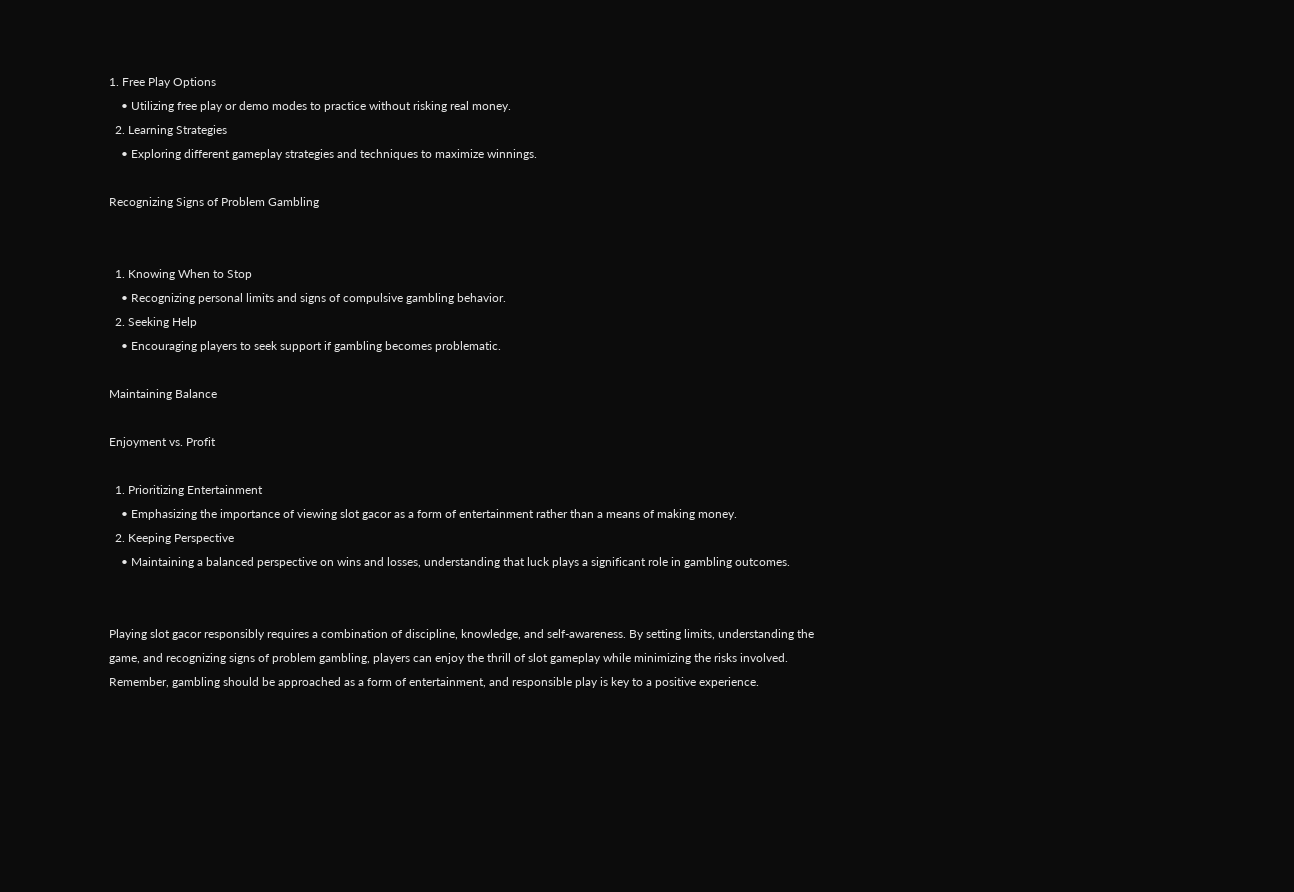1. Free Play Options
    • Utilizing free play or demo modes to practice without risking real money.
  2. Learning Strategies
    • Exploring different gameplay strategies and techniques to maximize winnings.

Recognizing Signs of Problem Gambling


  1. Knowing When to Stop
    • Recognizing personal limits and signs of compulsive gambling behavior.
  2. Seeking Help
    • Encouraging players to seek support if gambling becomes problematic.

Maintaining Balance

Enjoyment vs. Profit

  1. Prioritizing Entertainment
    • Emphasizing the importance of viewing slot gacor as a form of entertainment rather than a means of making money.
  2. Keeping Perspective
    • Maintaining a balanced perspective on wins and losses, understanding that luck plays a significant role in gambling outcomes.


Playing slot gacor responsibly requires a combination of discipline, knowledge, and self-awareness. By setting limits, understanding the game, and recognizing signs of problem gambling, players can enjoy the thrill of slot gameplay while minimizing the risks involved. Remember, gambling should be approached as a form of entertainment, and responsible play is key to a positive experience.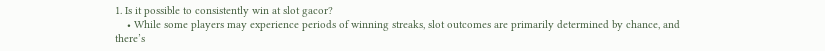1. Is it possible to consistently win at slot gacor?
    • While some players may experience periods of winning streaks, slot outcomes are primarily determined by chance, and there’s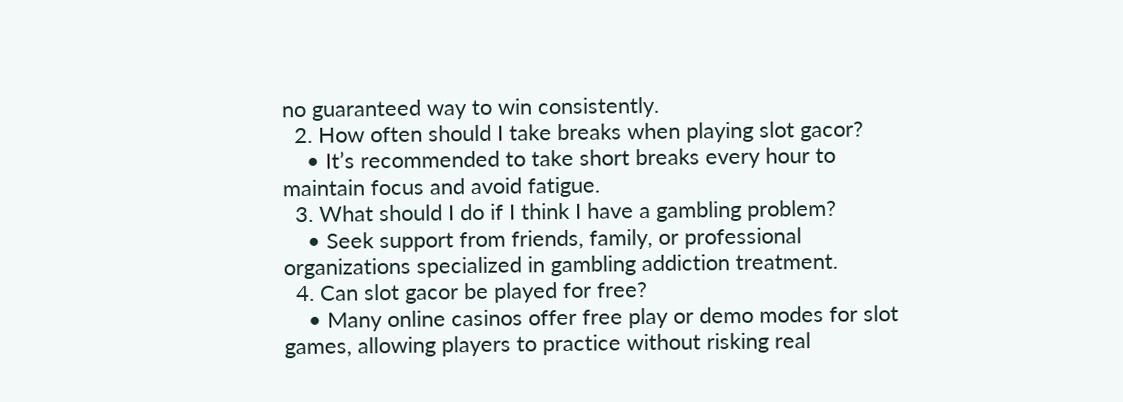no guaranteed way to win consistently.
  2. How often should I take breaks when playing slot gacor?
    • It’s recommended to take short breaks every hour to maintain focus and avoid fatigue.
  3. What should I do if I think I have a gambling problem?
    • Seek support from friends, family, or professional organizations specialized in gambling addiction treatment.
  4. Can slot gacor be played for free?
    • Many online casinos offer free play or demo modes for slot games, allowing players to practice without risking real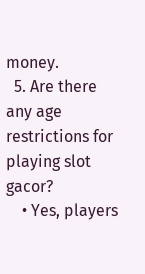money.
  5. Are there any age restrictions for playing slot gacor?
    • Yes, players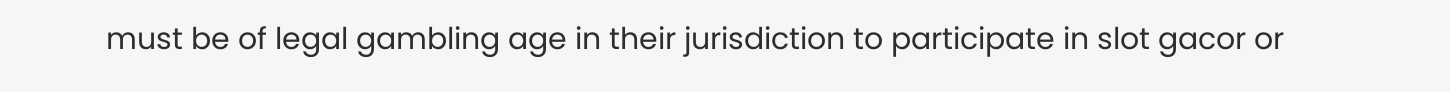must be of legal gambling age in their jurisdiction to participate in slot gacor or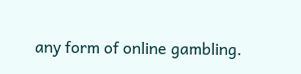any form of online gambling.